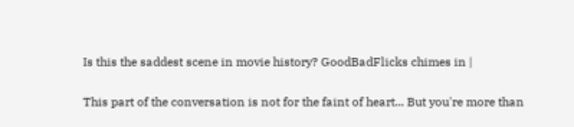Is this the saddest scene in movie history? GoodBadFlicks chimes in |

This part of the conversation is not for the faint of heart... But you're more than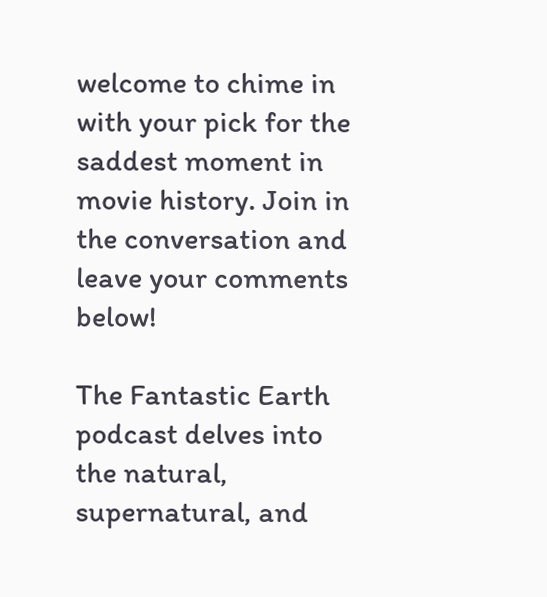welcome to chime in with your pick for the saddest moment in movie history. Join in the conversation and leave your comments below!

The Fantastic Earth podcast delves into the natural, supernatural, and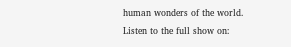human wonders of the world. Listen to the full show on: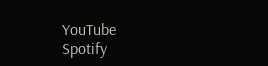YouTube
Spotify